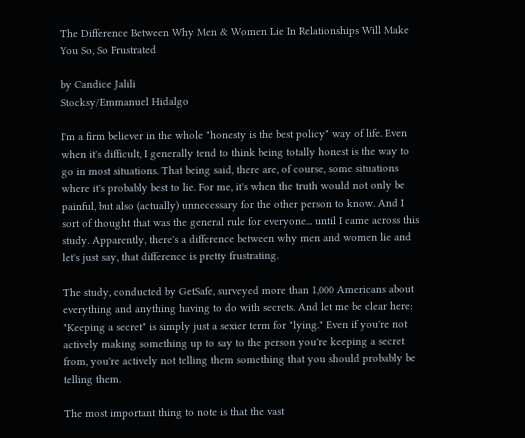The Difference Between Why Men & Women Lie In Relationships Will Make You So, So Frustrated

by Candice Jalili
Stocksy/Emmanuel Hidalgo

I'm a firm believer in the whole "honesty is the best policy" way of life. Even when it's difficult, I generally tend to think being totally honest is the way to go in most situations. That being said, there are, of course, some situations where it's probably best to lie. For me, it's when the truth would not only be painful, but also (actually) unnecessary for the other person to know. And I sort of thought that was the general rule for everyone... until I came across this study. Apparently, there's a difference between why men and women lie and let's just say, that difference is pretty frustrating.

The study, conducted by GetSafe, surveyed more than 1,000 Americans about everything and anything having to do with secrets. And let me be clear here: "Keeping a secret" is simply just a sexier term for "lying." Even if you're not actively making something up to say to the person you're keeping a secret from, you're actively not telling them something that you should probably be telling them.

The most important thing to note is that the vast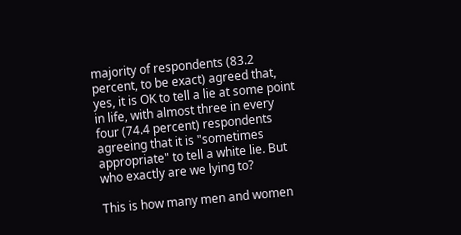majority of respondents (83.2 percent, to be exact) agreed that, yes, it is OK to tell a lie at some point in life, with almost three in every four (74.4 percent) respondents agreeing that it is "sometimes appropriate" to tell a white lie. But who exactly are we lying to?

This is how many men and women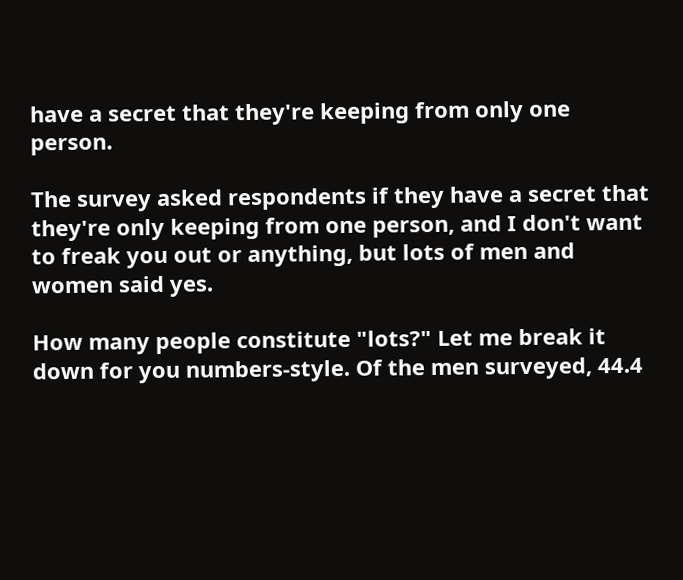have a secret that they're keeping from only one person.

The survey asked respondents if they have a secret that they're only keeping from one person, and I don't want to freak you out or anything, but lots of men and women said yes.

How many people constitute "lots?" Let me break it down for you numbers-style. Of the men surveyed, 44.4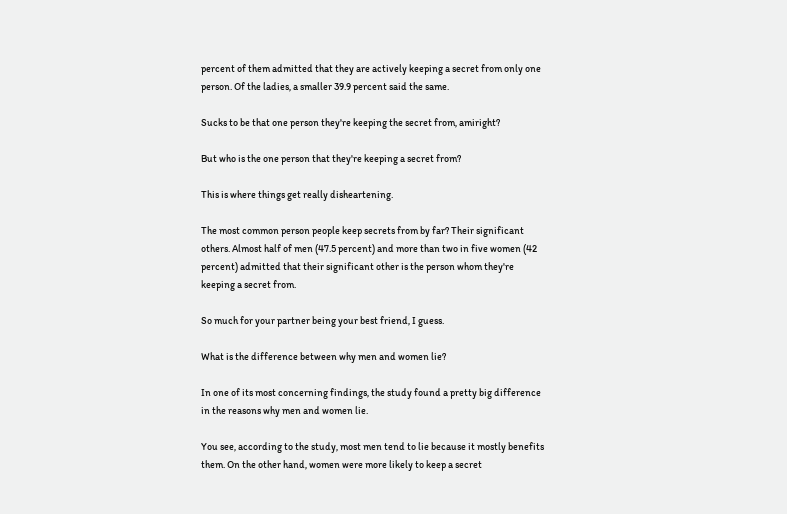percent of them admitted that they are actively keeping a secret from only one person. Of the ladies, a smaller 39.9 percent said the same.

Sucks to be that one person they're keeping the secret from, amiright?

But who is the one person that they're keeping a secret from?

This is where things get really disheartening.

The most common person people keep secrets from by far? Their significant others. Almost half of men (47.5 percent) and more than two in five women (42 percent) admitted that their significant other is the person whom they're keeping a secret from.

So much for your partner being your best friend, I guess.

What is the difference between why men and women lie?

In one of its most concerning findings, the study found a pretty big difference in the reasons why men and women lie.

You see, according to the study, most men tend to lie because it mostly benefits them. On the other hand, women were more likely to keep a secret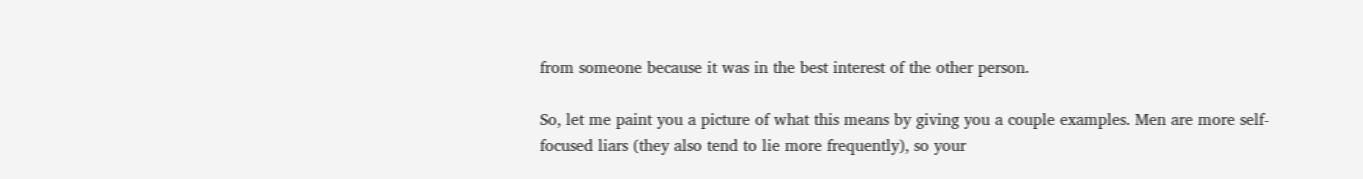from someone because it was in the best interest of the other person.

So, let me paint you a picture of what this means by giving you a couple examples. Men are more self-focused liars (they also tend to lie more frequently), so your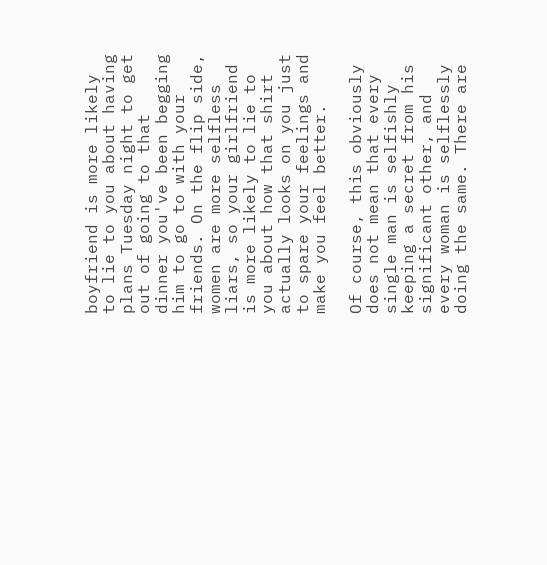boyfriend is more likely to lie to you about having plans Tuesday night to get out of going to that dinner you've been begging him to go to with your friends. On the flip side, women are more selfless liars, so your girlfriend is more likely to lie to you about how that shirt actually looks on you just to spare your feelings and make you feel better.

Of course, this obviously does not mean that every single man is selfishly keeping a secret from his significant other, and every woman is selflessly doing the same. There are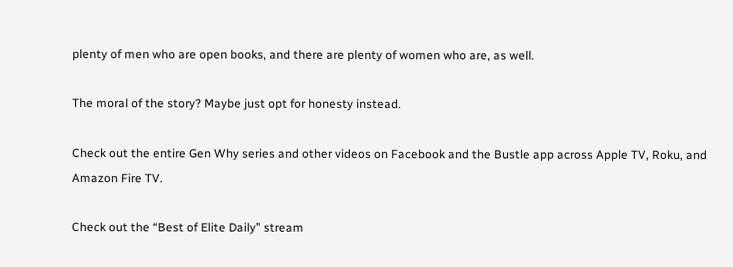plenty of men who are open books, and there are plenty of women who are, as well.

The moral of the story? Maybe just opt for honesty instead.

Check out the entire Gen Why series and other videos on Facebook and the Bustle app across Apple TV, Roku, and Amazon Fire TV.

Check out the “Best of Elite Daily” stream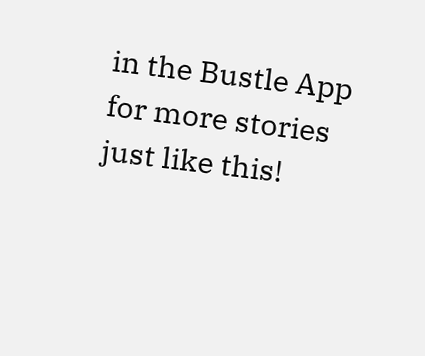in the Bustle App for more stories just like this!